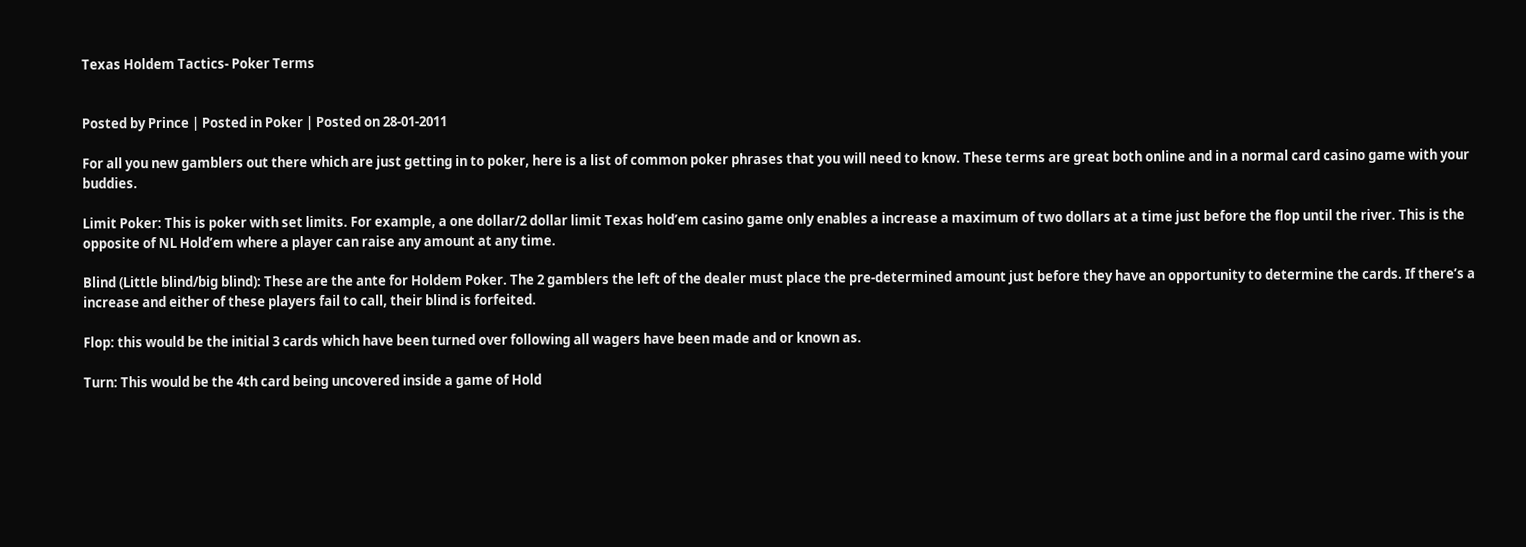Texas Holdem Tactics- Poker Terms


Posted by Prince | Posted in Poker | Posted on 28-01-2011

For all you new gamblers out there which are just getting in to poker, here is a list of common poker phrases that you will need to know. These terms are great both online and in a normal card casino game with your buddies.

Limit Poker: This is poker with set limits. For example, a one dollar/2 dollar limit Texas hold’em casino game only enables a increase a maximum of two dollars at a time just before the flop until the river. This is the opposite of NL Hold’em where a player can raise any amount at any time.

Blind (Little blind/big blind): These are the ante for Holdem Poker. The 2 gamblers the left of the dealer must place the pre-determined amount just before they have an opportunity to determine the cards. If there’s a increase and either of these players fail to call, their blind is forfeited.

Flop: this would be the initial 3 cards which have been turned over following all wagers have been made and or known as.

Turn: This would be the 4th card being uncovered inside a game of Hold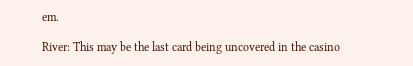em.

River: This may be the last card being uncovered in the casino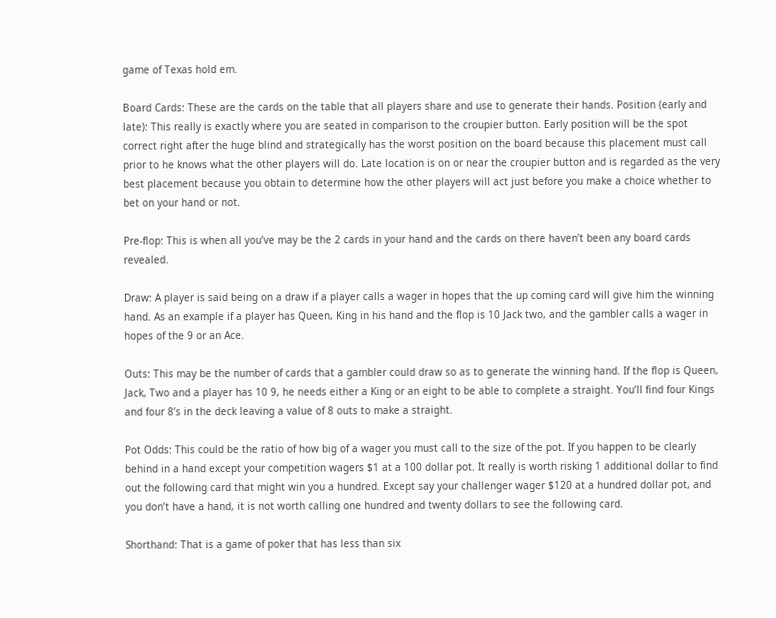game of Texas hold em.

Board Cards: These are the cards on the table that all players share and use to generate their hands. Position (early and late): This really is exactly where you are seated in comparison to the croupier button. Early position will be the spot correct right after the huge blind and strategically has the worst position on the board because this placement must call prior to he knows what the other players will do. Late location is on or near the croupier button and is regarded as the very best placement because you obtain to determine how the other players will act just before you make a choice whether to bet on your hand or not.

Pre-flop: This is when all you’ve may be the 2 cards in your hand and the cards on there haven’t been any board cards revealed.

Draw: A player is said being on a draw if a player calls a wager in hopes that the up coming card will give him the winning hand. As an example if a player has Queen, King in his hand and the flop is 10 Jack two, and the gambler calls a wager in hopes of the 9 or an Ace.

Outs: This may be the number of cards that a gambler could draw so as to generate the winning hand. If the flop is Queen, Jack, Two and a player has 10 9, he needs either a King or an eight to be able to complete a straight. You’ll find four Kings and four 8’s in the deck leaving a value of 8 outs to make a straight.

Pot Odds: This could be the ratio of how big of a wager you must call to the size of the pot. If you happen to be clearly behind in a hand except your competition wagers $1 at a 100 dollar pot. It really is worth risking 1 additional dollar to find out the following card that might win you a hundred. Except say your challenger wager $120 at a hundred dollar pot, and you don’t have a hand, it is not worth calling one hundred and twenty dollars to see the following card.

Shorthand: That is a game of poker that has less than six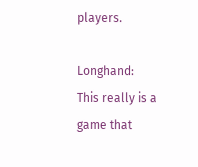players.

Longhand: This really is a game that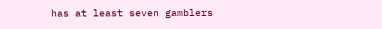has at least seven gamblers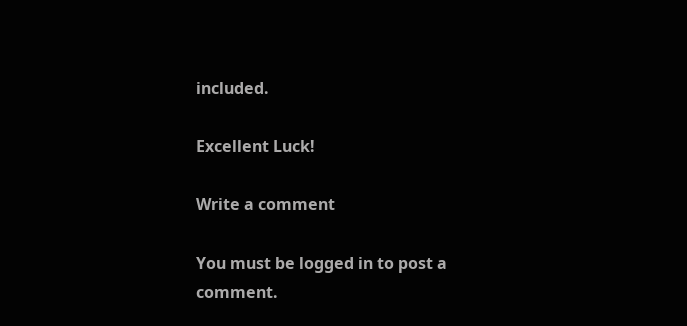included.

Excellent Luck!

Write a comment

You must be logged in to post a comment.